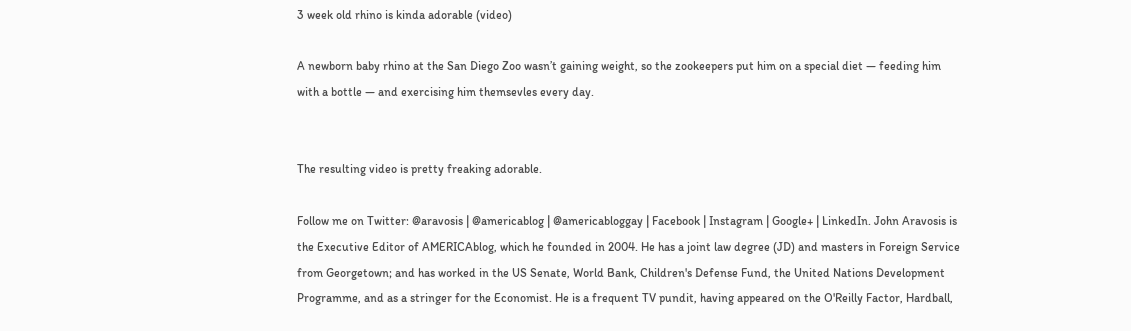3 week old rhino is kinda adorable (video)

A newborn baby rhino at the San Diego Zoo wasn’t gaining weight, so the zookeepers put him on a special diet — feeding him with a bottle — and exercising him themsevles every day.


The resulting video is pretty freaking adorable.

Follow me on Twitter: @aravosis | @americablog | @americabloggay | Facebook | Instagram | Google+ | LinkedIn. John Aravosis is the Executive Editor of AMERICAblog, which he founded in 2004. He has a joint law degree (JD) and masters in Foreign Service from Georgetown; and has worked in the US Senate, World Bank, Children's Defense Fund, the United Nations Development Programme, and as a stringer for the Economist. He is a frequent TV pundit, having appeared on the O'Reilly Factor, Hardball,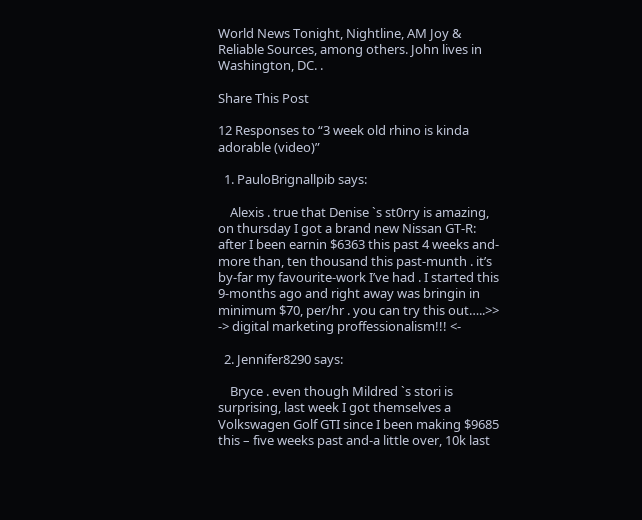World News Tonight, Nightline, AM Joy & Reliable Sources, among others. John lives in Washington, DC. .

Share This Post

12 Responses to “3 week old rhino is kinda adorable (video)”

  1. PauloBrignallpib says:

    Alexis . true that Denise `s st0rry is amazing, on thursday I got a brand new Nissan GT-R: after I been earnin $6363 this past 4 weeks and-more than, ten thousand this past-munth . it’s by-far my favourite-work I’ve had . I started this 9-months ago and right away was bringin in minimum $70, per/hr . you can try this out…..>> -> digital marketing proffessionalism!!! <-

  2. Jennifer8290 says:

    Bryce . even though Mildred `s stori is surprising, last week I got themselves a Volkswagen Golf GTI since I been making $9685 this – five weeks past and-a little over, 10k last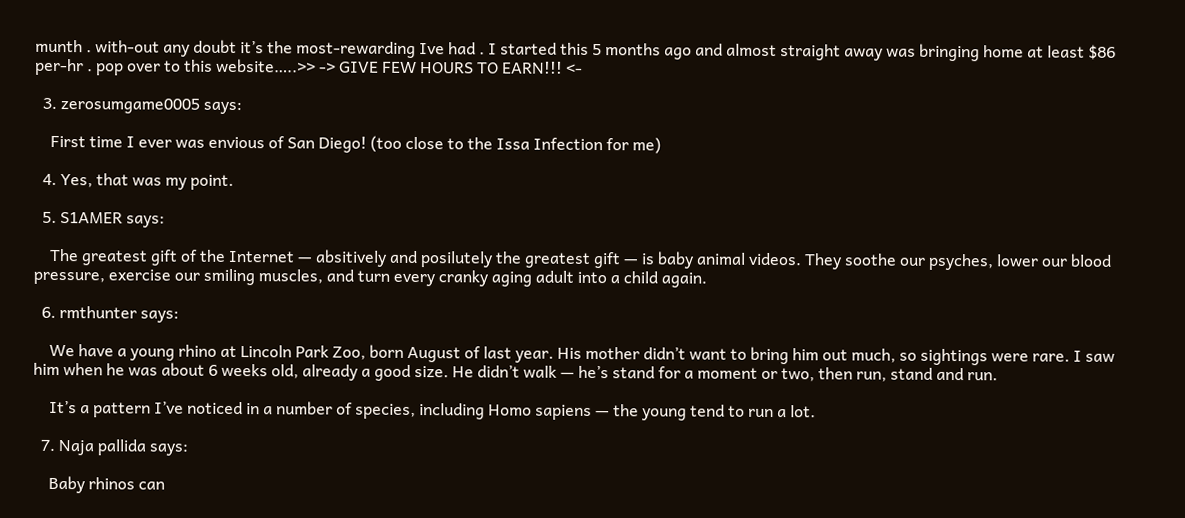munth . with-out any doubt it’s the most-rewarding Ive had . I started this 5 months ago and almost straight away was bringing home at least $86 per-hr . pop over to this website…..>> -> GIVE FEW HOURS TO EARN!!! <-

  3. zerosumgame0005 says:

    First time I ever was envious of San Diego! (too close to the Issa Infection for me)

  4. Yes, that was my point.

  5. S1AMER says:

    The greatest gift of the Internet — absitively and posilutely the greatest gift — is baby animal videos. They soothe our psyches, lower our blood pressure, exercise our smiling muscles, and turn every cranky aging adult into a child again.

  6. rmthunter says:

    We have a young rhino at Lincoln Park Zoo, born August of last year. His mother didn’t want to bring him out much, so sightings were rare. I saw him when he was about 6 weeks old, already a good size. He didn’t walk — he’s stand for a moment or two, then run, stand and run.

    It’s a pattern I’ve noticed in a number of species, including Homo sapiens — the young tend to run a lot.

  7. Naja pallida says:

    Baby rhinos can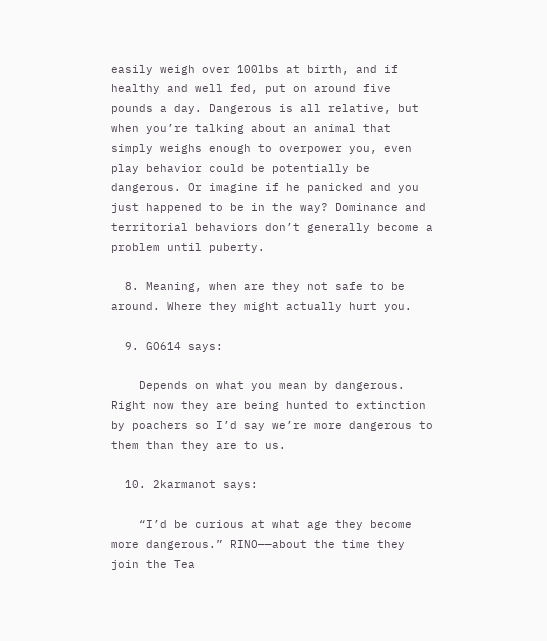easily weigh over 100lbs at birth, and if healthy and well fed, put on around five pounds a day. Dangerous is all relative, but when you’re talking about an animal that simply weighs enough to overpower you, even play behavior could be potentially be dangerous. Or imagine if he panicked and you just happened to be in the way? Dominance and territorial behaviors don’t generally become a problem until puberty.

  8. Meaning, when are they not safe to be around. Where they might actually hurt you.

  9. GO614 says:

    Depends on what you mean by dangerous. Right now they are being hunted to extinction by poachers so I’d say we’re more dangerous to them than they are to us.

  10. 2karmanot says:

    “I’d be curious at what age they become more dangerous.” RINO——about the time they join the Tea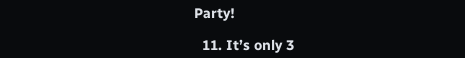Party!

  11. It’s only 3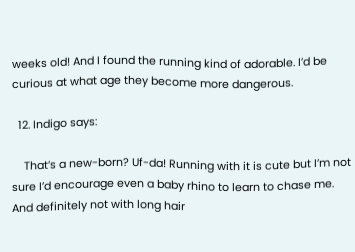weeks old! And I found the running kind of adorable. I’d be curious at what age they become more dangerous.

  12. Indigo says:

    That’s a new-born? Uf-da! Running with it is cute but I’m not sure I’d encourage even a baby rhino to learn to chase me. And definitely not with long hair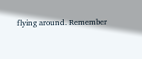flying around. Remember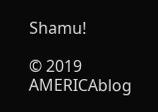Shamu!

© 2019 AMERICAblog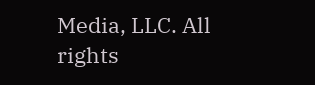Media, LLC. All rights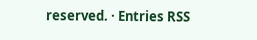reserved. · Entries RSS